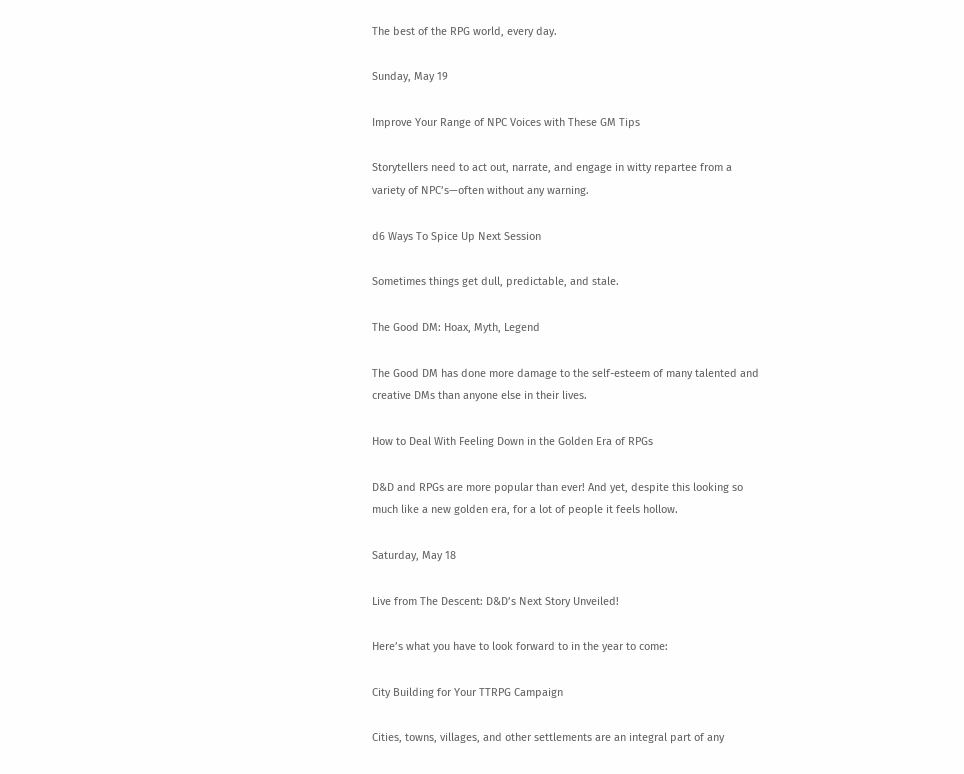The best of the RPG world, every day.

Sunday, May 19

Improve Your Range of NPC Voices with These GM Tips

Storytellers need to act out, narrate, and engage in witty repartee from a variety of NPC’s—often without any warning.

d6 Ways To Spice Up Next Session

Sometimes things get dull, predictable, and stale.

The Good DM: Hoax, Myth, Legend

The Good DM has done more damage to the self-esteem of many talented and creative DMs than anyone else in their lives.

How to Deal With Feeling Down in the Golden Era of RPGs

D&D and RPGs are more popular than ever! And yet, despite this looking so much like a new golden era, for a lot of people it feels hollow.

Saturday, May 18

Live from The Descent: D&D’s Next Story Unveiled!

Here’s what you have to look forward to in the year to come:

City Building for Your TTRPG Campaign

Cities, towns, villages, and other settlements are an integral part of any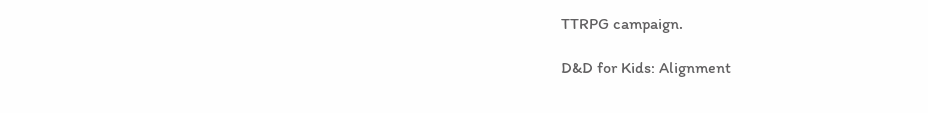TTRPG campaign.

D&D for Kids: Alignment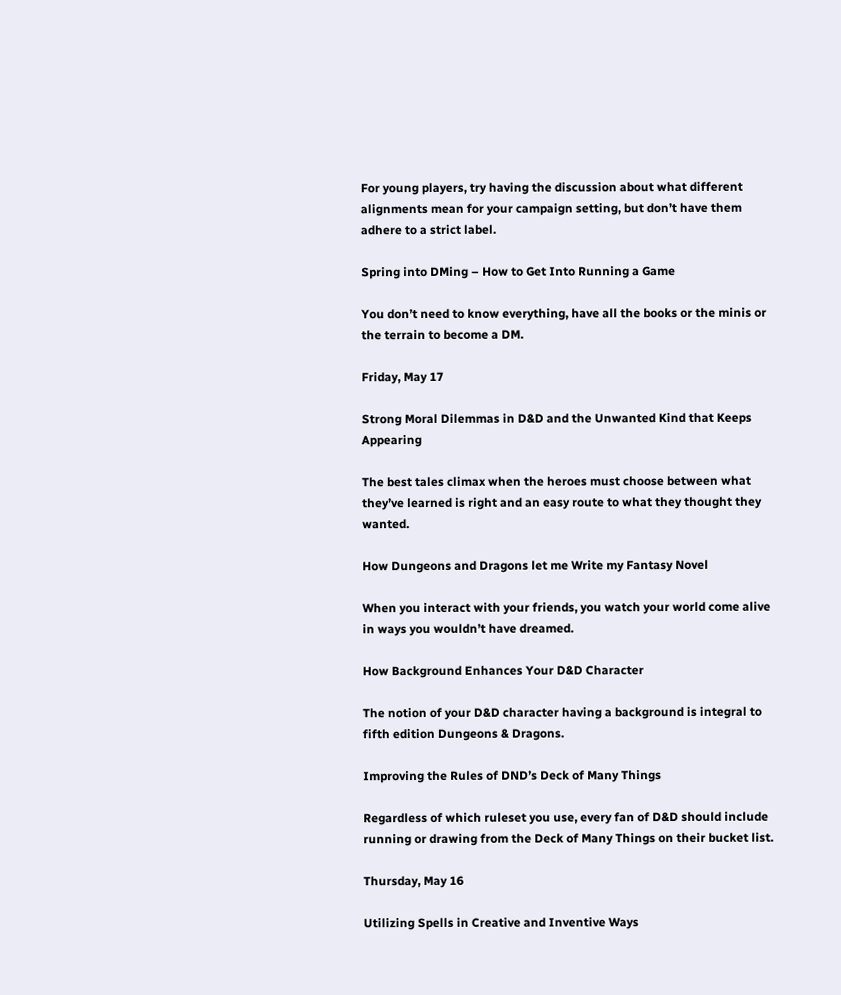For young players, try having the discussion about what different alignments mean for your campaign setting, but don’t have them adhere to a strict label.

Spring into DMing – How to Get Into Running a Game

You don’t need to know everything, have all the books or the minis or the terrain to become a DM.

Friday, May 17

Strong Moral Dilemmas in D&D and the Unwanted Kind that Keeps Appearing

The best tales climax when the heroes must choose between what they’ve learned is right and an easy route to what they thought they wanted.

How Dungeons and Dragons let me Write my Fantasy Novel

When you interact with your friends, you watch your world come alive in ways you wouldn’t have dreamed.

How Background Enhances Your D&D Character

The notion of your D&D character having a background is integral to fifth edition Dungeons & Dragons.

Improving the Rules of DND’s Deck of Many Things

Regardless of which ruleset you use, every fan of D&D should include running or drawing from the Deck of Many Things on their bucket list.

Thursday, May 16

Utilizing Spells in Creative and Inventive Ways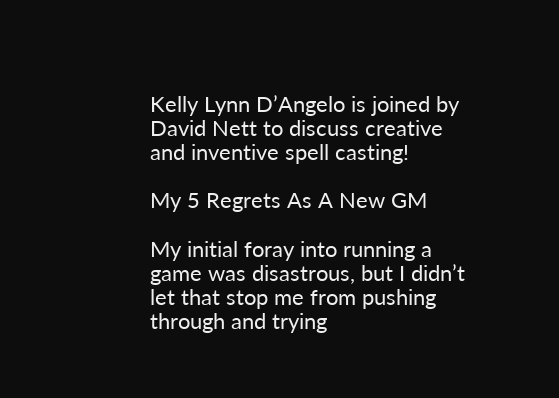Kelly Lynn D’Angelo is joined by David Nett to discuss creative and inventive spell casting!

My 5 Regrets As A New GM

My initial foray into running a game was disastrous, but I didn’t let that stop me from pushing through and trying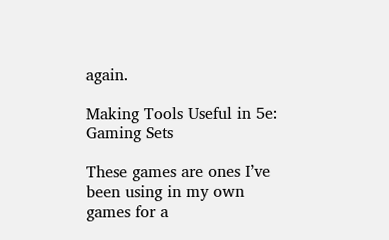again.

Making Tools Useful in 5e: Gaming Sets

These games are ones I’ve been using in my own games for a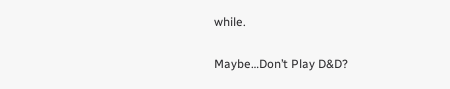while.

Maybe…Don’t Play D&D?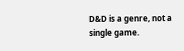D&D is a genre, not a single game.